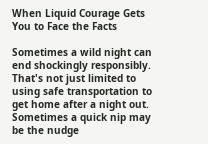When Liquid Courage Gets You to Face the Facts

Sometimes a wild night can end shockingly responsibly. That's not just limited to using safe transportation to get home after a night out. Sometimes a quick nip may be the nudge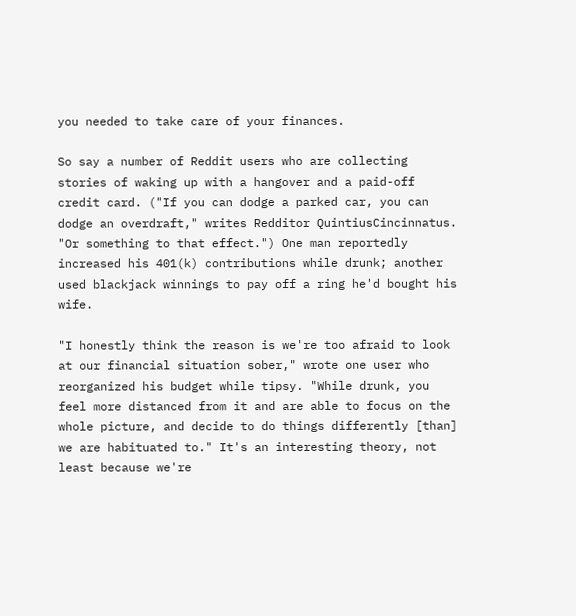you needed to take care of your finances.

So say a number of Reddit users who are collecting stories of waking up with a hangover and a paid-off credit card. ("If you can dodge a parked car, you can dodge an overdraft," writes Redditor QuintiusCincinnatus. "Or something to that effect.") One man reportedly increased his 401(k) contributions while drunk; another used blackjack winnings to pay off a ring he'd bought his wife.

"I honestly think the reason is we're too afraid to look at our financial situation sober," wrote one user who reorganized his budget while tipsy. "While drunk, you feel more distanced from it and are able to focus on the whole picture, and decide to do things differently [than] we are habituated to." It's an interesting theory, not least because we're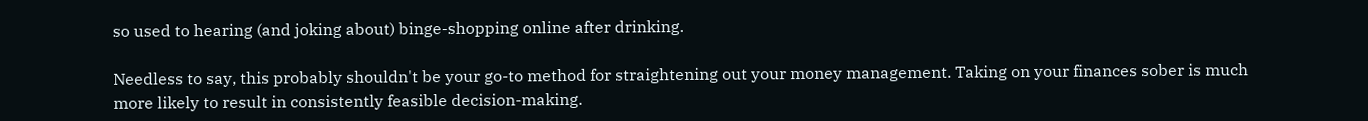so used to hearing (and joking about) binge-shopping online after drinking.

Needless to say, this probably shouldn't be your go-to method for straightening out your money management. Taking on your finances sober is much more likely to result in consistently feasible decision-making.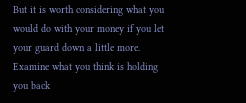But it is worth considering what you would do with your money if you let your guard down a little more. Examine what you think is holding you back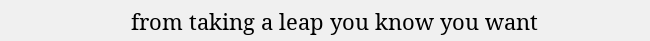from taking a leap you know you want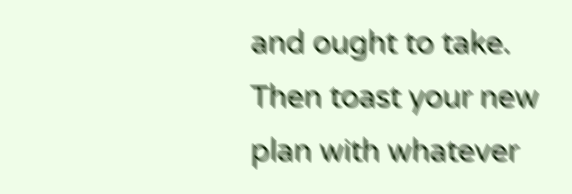and ought to take. Then toast your new plan with whatever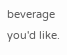beverage you'd like.